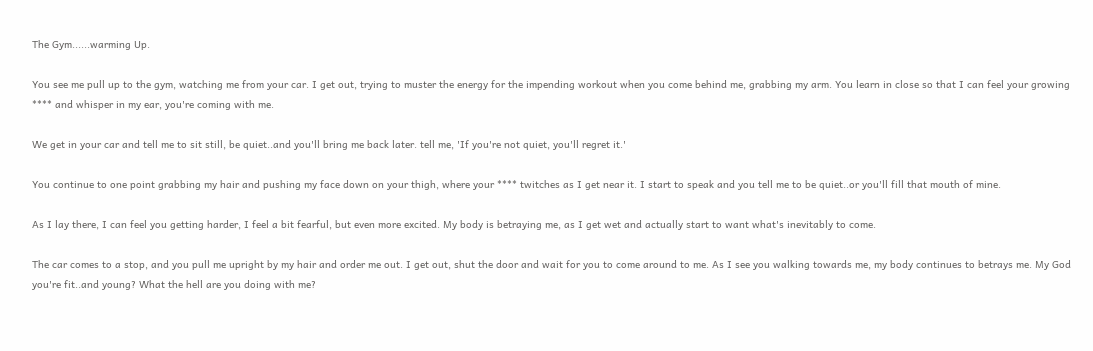The Gym......warming Up.

You see me pull up to the gym, watching me from your car. I get out, trying to muster the energy for the impending workout when you come behind me, grabbing my arm. You learn in close so that I can feel your growing **** and whisper in my ear, you're coming with me.

We get in your car and tell me to sit still, be quiet..and you'll bring me back later. tell me, 'If you're not quiet, you'll regret it.'

You continue to one point grabbing my hair and pushing my face down on your thigh, where your **** twitches as I get near it. I start to speak and you tell me to be quiet..or you'll fill that mouth of mine.

As I lay there, I can feel you getting harder, I feel a bit fearful, but even more excited. My body is betraying me, as I get wet and actually start to want what's inevitably to come.

The car comes to a stop, and you pull me upright by my hair and order me out. I get out, shut the door and wait for you to come around to me. As I see you walking towards me, my body continues to betrays me. My God you're fit..and young? What the hell are you doing with me?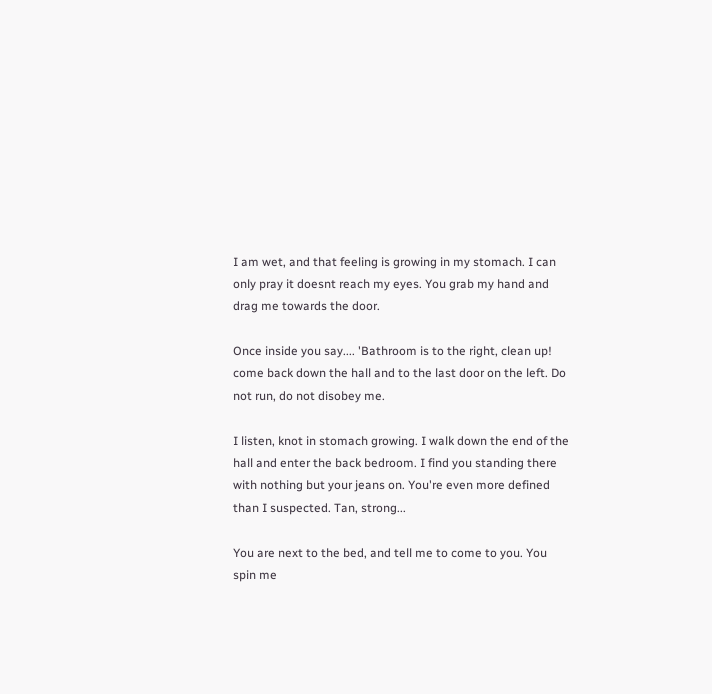I am wet, and that feeling is growing in my stomach. I can only pray it doesnt reach my eyes. You grab my hand and drag me towards the door.

Once inside you say.... 'Bathroom is to the right, clean up! come back down the hall and to the last door on the left. Do not run, do not disobey me.

I listen, knot in stomach growing. I walk down the end of the hall and enter the back bedroom. I find you standing there with nothing but your jeans on. You're even more defined than I suspected. Tan, strong...

You are next to the bed, and tell me to come to you. You spin me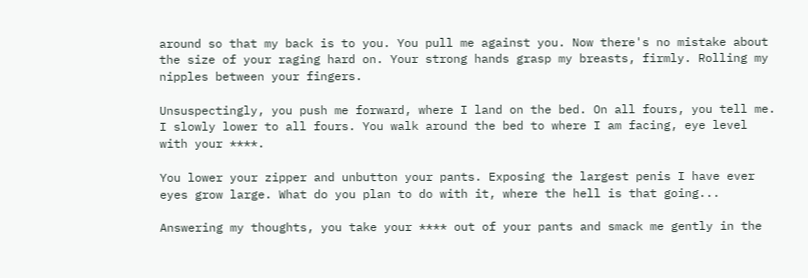around so that my back is to you. You pull me against you. Now there's no mistake about the size of your raging hard on. Your strong hands grasp my breasts, firmly. Rolling my nipples between your fingers.

Unsuspectingly, you push me forward, where I land on the bed. On all fours, you tell me. I slowly lower to all fours. You walk around the bed to where I am facing, eye level with your ****.

You lower your zipper and unbutton your pants. Exposing the largest penis I have ever eyes grow large. What do you plan to do with it, where the hell is that going...

Answering my thoughts, you take your **** out of your pants and smack me gently in the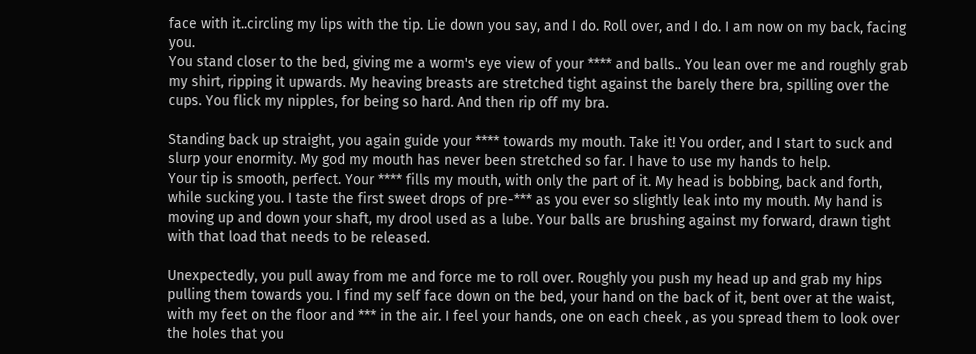face with it..circling my lips with the tip. Lie down you say, and I do. Roll over, and I do. I am now on my back, facing you.
You stand closer to the bed, giving me a worm's eye view of your **** and balls.. You lean over me and roughly grab my shirt, ripping it upwards. My heaving breasts are stretched tight against the barely there bra, spilling over the cups. You flick my nipples, for being so hard. And then rip off my bra.

Standing back up straight, you again guide your **** towards my mouth. Take it! You order, and I start to suck and slurp your enormity. My god my mouth has never been stretched so far. I have to use my hands to help.
Your tip is smooth, perfect. Your **** fills my mouth, with only the part of it. My head is bobbing, back and forth, while sucking you. I taste the first sweet drops of pre-*** as you ever so slightly leak into my mouth. My hand is moving up and down your shaft, my drool used as a lube. Your balls are brushing against my forward, drawn tight with that load that needs to be released.

Unexpectedly, you pull away from me and force me to roll over. Roughly you push my head up and grab my hips pulling them towards you. I find my self face down on the bed, your hand on the back of it, bent over at the waist, with my feet on the floor and *** in the air. I feel your hands, one on each cheek , as you spread them to look over the holes that you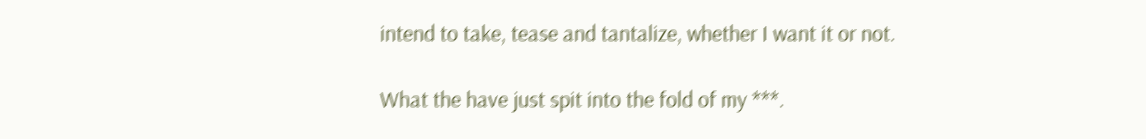intend to take, tease and tantalize, whether I want it or not.

What the have just spit into the fold of my ***.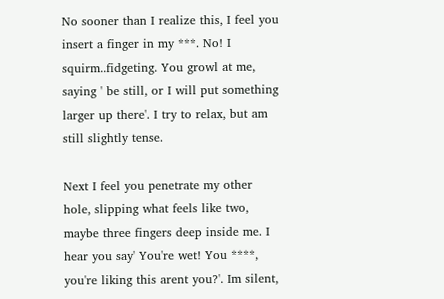No sooner than I realize this, I feel you insert a finger in my ***. No! I squirm..fidgeting. You growl at me, saying ' be still, or I will put something larger up there'. I try to relax, but am still slightly tense.

Next I feel you penetrate my other hole, slipping what feels like two, maybe three fingers deep inside me. I hear you say' You're wet! You ****, you're liking this arent you?'. Im silent,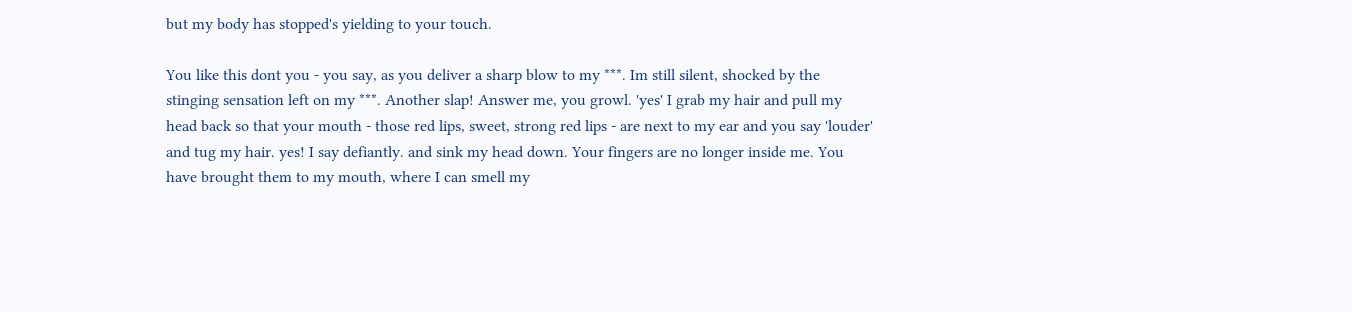but my body has stopped's yielding to your touch.

You like this dont you - you say, as you deliver a sharp blow to my ***. Im still silent, shocked by the stinging sensation left on my ***. Another slap! Answer me, you growl. 'yes' I grab my hair and pull my head back so that your mouth - those red lips, sweet, strong red lips - are next to my ear and you say 'louder' and tug my hair. yes! I say defiantly. and sink my head down. Your fingers are no longer inside me. You have brought them to my mouth, where I can smell my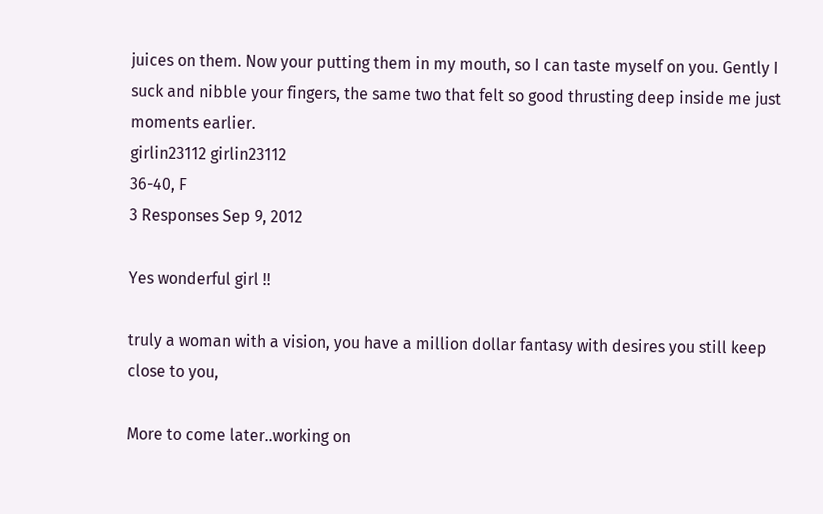juices on them. Now your putting them in my mouth, so I can taste myself on you. Gently I suck and nibble your fingers, the same two that felt so good thrusting deep inside me just moments earlier.
girlin23112 girlin23112
36-40, F
3 Responses Sep 9, 2012

Yes wonderful girl !!

truly a woman with a vision, you have a million dollar fantasy with desires you still keep close to you,

More to come later..working on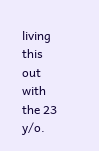living this out with the 23 y/o.